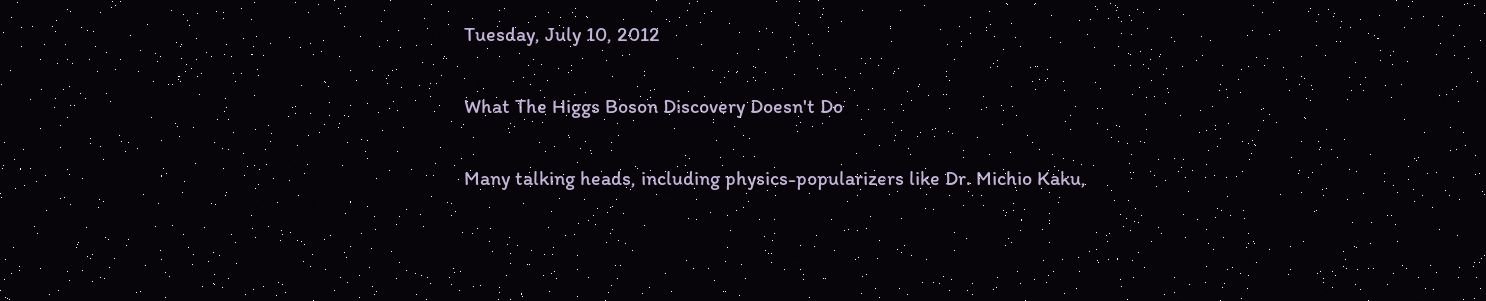Tuesday, July 10, 2012

What The Higgs Boson Discovery Doesn't Do

Many talking heads, including physics-popularizers like Dr. Michio Kaku,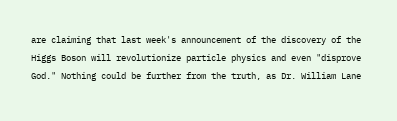are claiming that last week's announcement of the discovery of the Higgs Boson will revolutionize particle physics and even "disprove God." Nothing could be further from the truth, as Dr. William Lane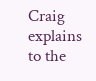Craig explains to the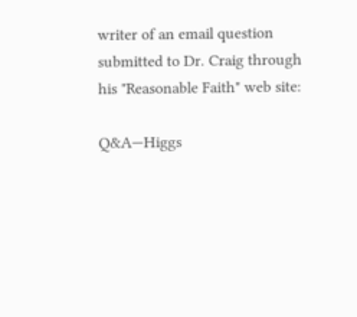writer of an email question submitted to Dr. Craig through his "Reasonable Faith" web site:

Q&A—Higgs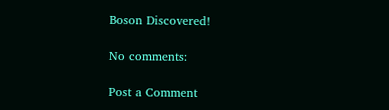Boson Discovered!

No comments:

Post a Comment